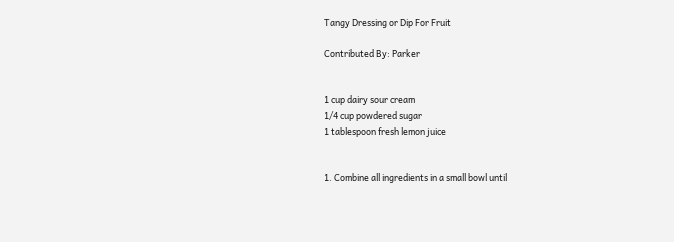Tangy Dressing or Dip For Fruit

Contributed By: Parker


1 cup dairy sour cream
1/4 cup powdered sugar
1 tablespoon fresh lemon juice


1. Combine all ingredients in a small bowl until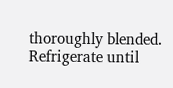thoroughly blended. Refrigerate until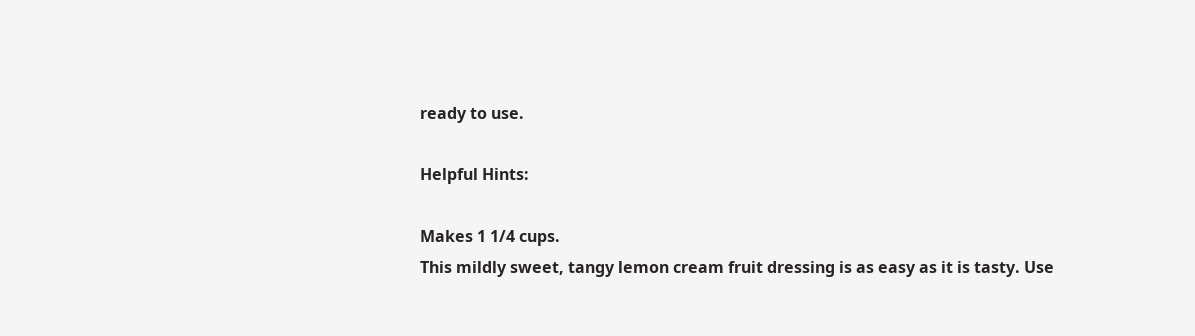ready to use.

Helpful Hints:

Makes 1 1/4 cups.
This mildly sweet, tangy lemon cream fruit dressing is as easy as it is tasty. Use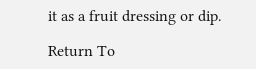it as a fruit dressing or dip.

Return To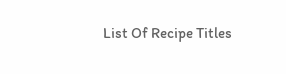List Of Recipe Titles